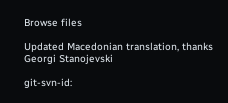Browse files

Updated Macedonian translation, thanks Georgi Stanojevski

git-svn-id: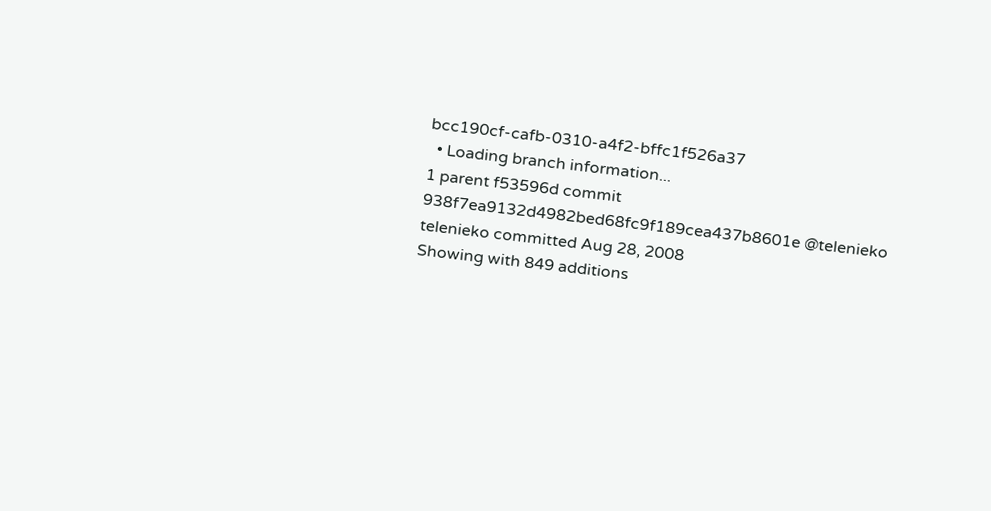bcc190cf-cafb-0310-a4f2-bffc1f526a37
  • Loading branch information...
1 parent f53596d commit 938f7ea9132d4982bed68fc9f189cea437b8601e @telenieko telenieko committed Aug 28, 2008
Showing with 849 additions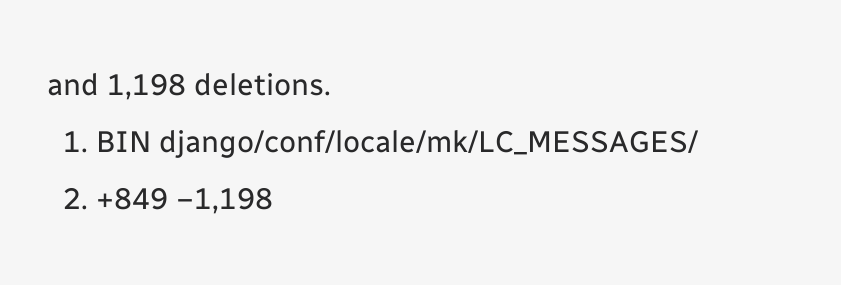and 1,198 deletions.
  1. BIN django/conf/locale/mk/LC_MESSAGES/
  2. +849 −1,198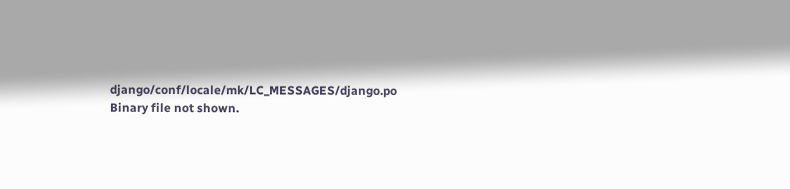django/conf/locale/mk/LC_MESSAGES/django.po
Binary file not shown.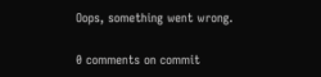Oops, something went wrong.

0 comments on commit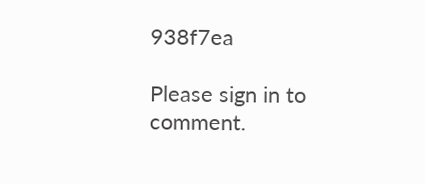938f7ea

Please sign in to comment.